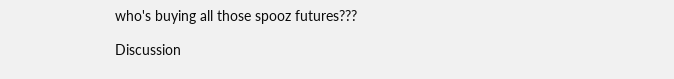who's buying all those spooz futures???

Discussion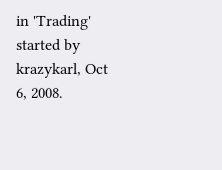in 'Trading' started by krazykarl, Oct 6, 2008.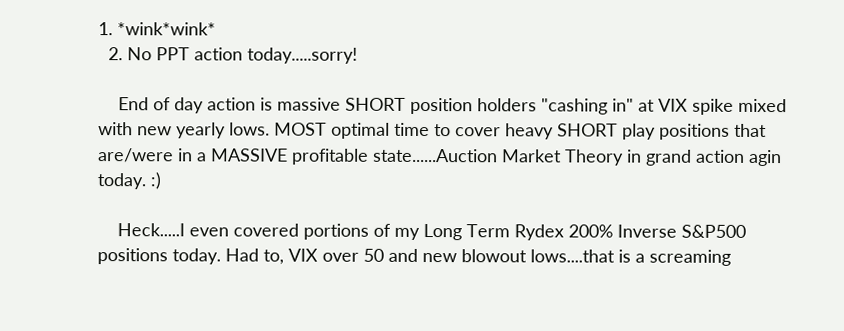1. *wink*wink*
  2. No PPT action today.....sorry!

    End of day action is massive SHORT position holders "cashing in" at VIX spike mixed with new yearly lows. MOST optimal time to cover heavy SHORT play positions that are/were in a MASSIVE profitable state......Auction Market Theory in grand action agin today. :)

    Heck.....I even covered portions of my Long Term Rydex 200% Inverse S&P500 positions today. Had to, VIX over 50 and new blowout lows....that is a screaming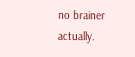no brainer actually.